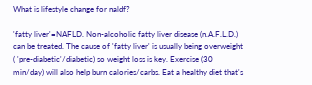What is lifestyle change for naldf?

'fatty liver'=NAFLD. Non-alcoholic fatty liver disease (n.A.F.L.D.) can be treated. The cause of 'fatty liver' is usually being overweight ( 'pre-diabetic'/diabetic) so weight loss is key. Exercise (30 min/day) will also help burn calories/carbs. Eat a healthy diet that's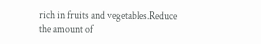rich in fruits and vegetables.Reduce the amount of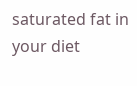saturated fat in your diet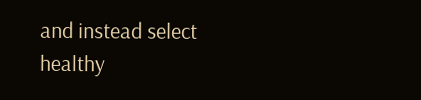and instead select healthy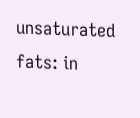unsaturated fats: in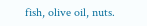fish, olive oil, nuts.